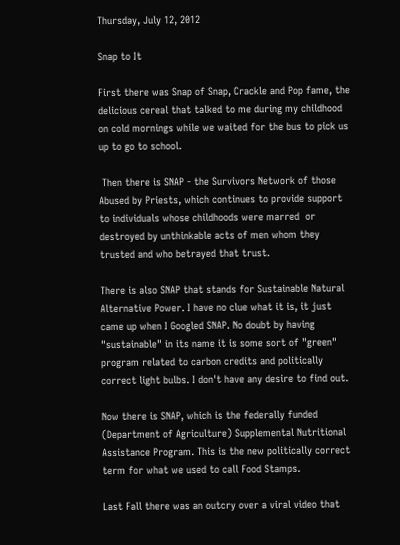Thursday, July 12, 2012

Snap to It

First there was Snap of Snap, Crackle and Pop fame, the delicious cereal that talked to me during my childhood on cold mornings while we waited for the bus to pick us up to go to school.

 Then there is SNAP - the Survivors Network of those Abused by Priests, which continues to provide support to individuals whose childhoods were marred  or destroyed by unthinkable acts of men whom they trusted and who betrayed that trust.

There is also SNAP that stands for Sustainable Natural Alternative Power. I have no clue what it is, it just came up when I Googled SNAP. No doubt by having "sustainable" in its name it is some sort of "green" program related to carbon credits and politically correct light bulbs. I don't have any desire to find out.

Now there is SNAP, which is the federally funded (Department of Agriculture) Supplemental Nutritional Assistance Program. This is the new politically correct term for what we used to call Food Stamps.

Last Fall there was an outcry over a viral video that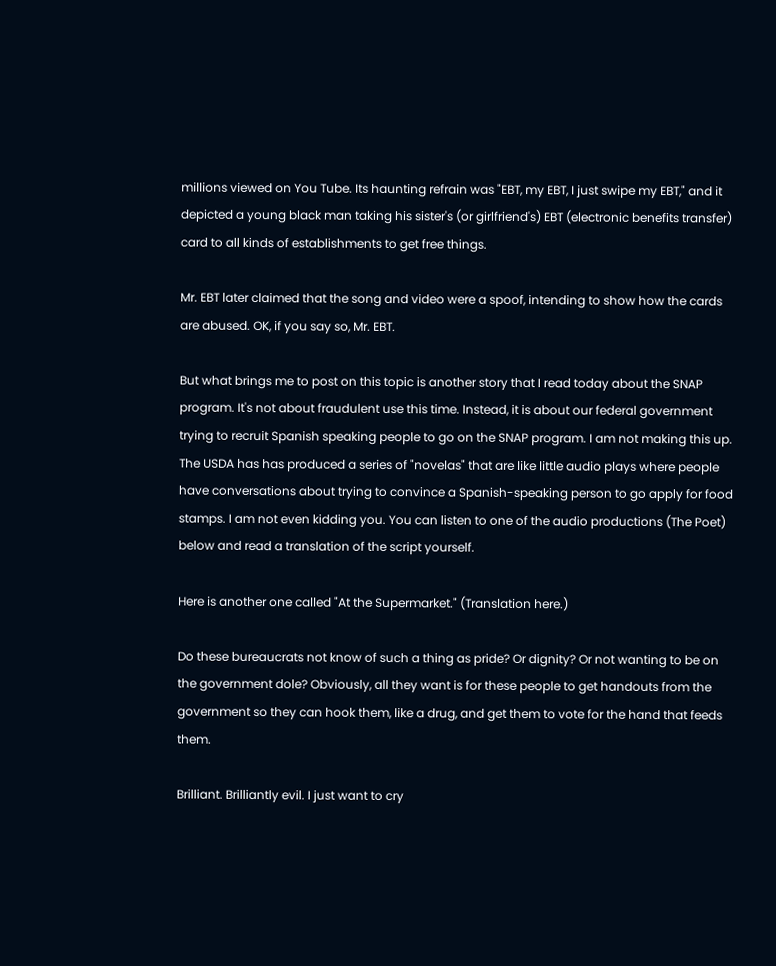millions viewed on You Tube. Its haunting refrain was "EBT, my EBT, I just swipe my EBT," and it depicted a young black man taking his sister's (or girlfriend's) EBT (electronic benefits transfer) card to all kinds of establishments to get free things.

Mr. EBT later claimed that the song and video were a spoof, intending to show how the cards are abused. OK, if you say so, Mr. EBT.

But what brings me to post on this topic is another story that I read today about the SNAP program. It's not about fraudulent use this time. Instead, it is about our federal government trying to recruit Spanish speaking people to go on the SNAP program. I am not making this up. The USDA has has produced a series of "novelas" that are like little audio plays where people have conversations about trying to convince a Spanish-speaking person to go apply for food stamps. I am not even kidding you. You can listen to one of the audio productions (The Poet) below and read a translation of the script yourself.

Here is another one called "At the Supermarket." (Translation here.)

Do these bureaucrats not know of such a thing as pride? Or dignity? Or not wanting to be on the government dole? Obviously, all they want is for these people to get handouts from the government so they can hook them, like a drug, and get them to vote for the hand that feeds them.

Brilliant. Brilliantly evil. I just want to cry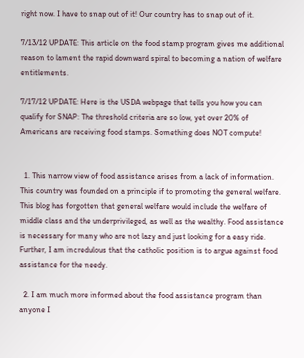right now. I have to snap out of it! Our country has to snap out of it.

7/13/12 UPDATE: This article on the food stamp program gives me additional reason to lament the rapid downward spiral to becoming a nation of welfare entitlements.

7/17/12 UPDATE: Here is the USDA webpage that tells you how you can qualify for SNAP: The threshold criteria are so low, yet over 20% of Americans are receiving food stamps. Something does NOT compute!


  1. This narrow view of food assistance arises from a lack of information. This country was founded on a principle if to promoting the general welfare. This blog has forgotten that general welfare would include the welfare of middle class and the underprivileged, as well as the wealthy. Food assistance is necessary for many who are not lazy and just looking for a easy ride. Further, I am incredulous that the catholic position is to argue against food assistance for the needy.

  2. I am much more informed about the food assistance program than anyone I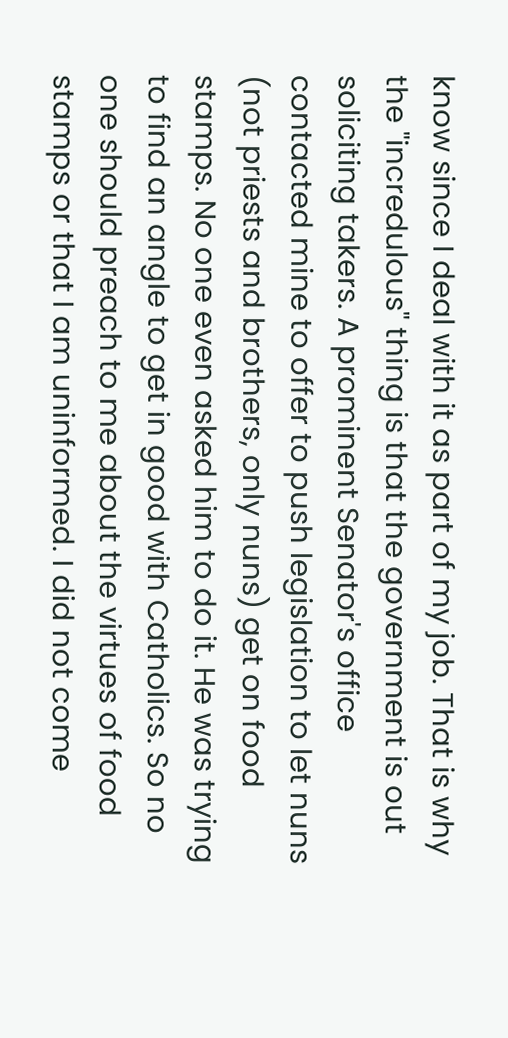know since I deal with it as part of my job. That is why the "incredulous" thing is that the government is out soliciting takers. A prominent Senator's office contacted mine to offer to push legislation to let nuns (not priests and brothers, only nuns) get on food stamps. No one even asked him to do it. He was trying to find an angle to get in good with Catholics. So no one should preach to me about the virtues of food stamps or that I am uninformed. I did not come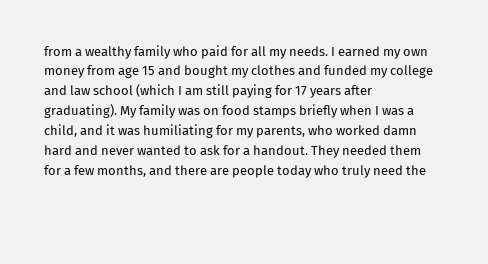from a wealthy family who paid for all my needs. I earned my own money from age 15 and bought my clothes and funded my college and law school (which I am still paying for 17 years after graduating). My family was on food stamps briefly when I was a child, and it was humiliating for my parents, who worked damn hard and never wanted to ask for a handout. They needed them for a few months, and there are people today who truly need the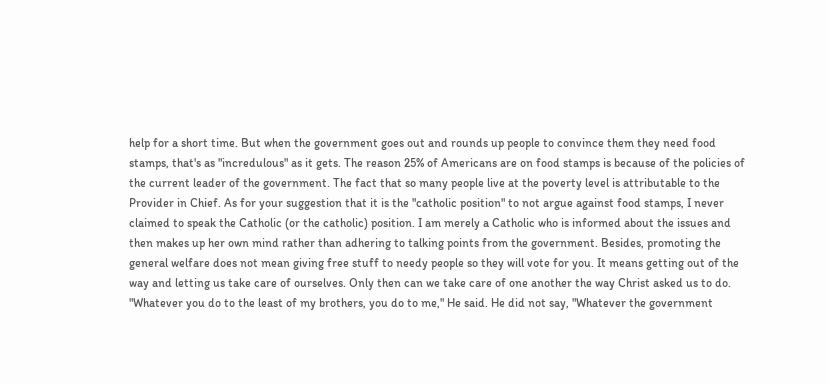help for a short time. But when the government goes out and rounds up people to convince them they need food stamps, that's as "incredulous" as it gets. The reason 25% of Americans are on food stamps is because of the policies of the current leader of the government. The fact that so many people live at the poverty level is attributable to the Provider in Chief. As for your suggestion that it is the "catholic position" to not argue against food stamps, I never claimed to speak the Catholic (or the catholic) position. I am merely a Catholic who is informed about the issues and then makes up her own mind rather than adhering to talking points from the government. Besides, promoting the general welfare does not mean giving free stuff to needy people so they will vote for you. It means getting out of the way and letting us take care of ourselves. Only then can we take care of one another the way Christ asked us to do. "Whatever you do to the least of my brothers, you do to me," He said. He did not say, "Whatever the government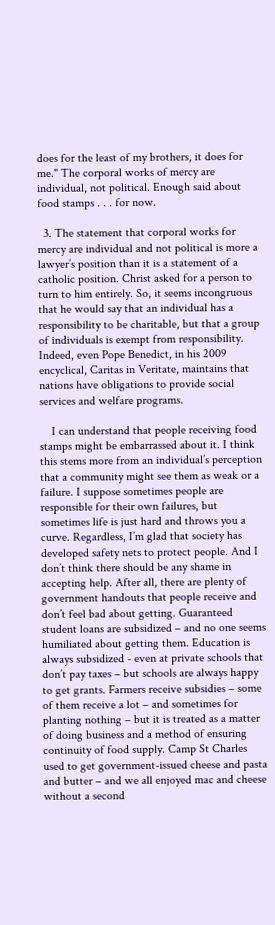does for the least of my brothers, it does for me." The corporal works of mercy are individual, not political. Enough said about food stamps . . . for now.

  3. The statement that corporal works for mercy are individual and not political is more a lawyer’s position than it is a statement of a catholic position. Christ asked for a person to turn to him entirely. So, it seems incongruous that he would say that an individual has a responsibility to be charitable, but that a group of individuals is exempt from responsibility. Indeed, even Pope Benedict, in his 2009 encyclical, Caritas in Veritate, maintains that nations have obligations to provide social services and welfare programs.

    I can understand that people receiving food stamps might be embarrassed about it. I think this stems more from an individual’s perception that a community might see them as weak or a failure. I suppose sometimes people are responsible for their own failures, but sometimes life is just hard and throws you a curve. Regardless, I’m glad that society has developed safety nets to protect people. And I don’t think there should be any shame in accepting help. After all, there are plenty of government handouts that people receive and don’t feel bad about getting. Guaranteed student loans are subsidized – and no one seems humiliated about getting them. Education is always subsidized - even at private schools that don’t pay taxes – but schools are always happy to get grants. Farmers receive subsidies – some of them receive a lot – and sometimes for planting nothing – but it is treated as a matter of doing business and a method of ensuring continuity of food supply. Camp St Charles used to get government-issued cheese and pasta and butter – and we all enjoyed mac and cheese without a second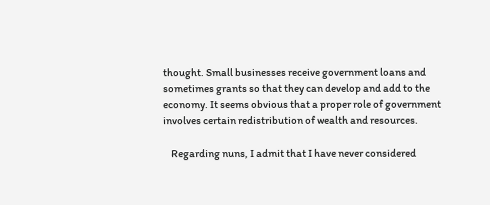thought. Small businesses receive government loans and sometimes grants so that they can develop and add to the economy. It seems obvious that a proper role of government involves certain redistribution of wealth and resources.

    Regarding nuns, I admit that I have never considered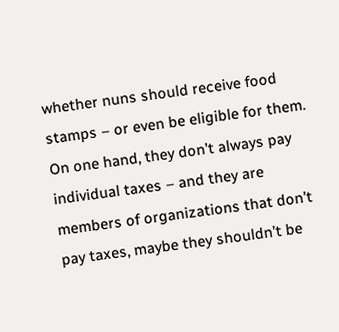whether nuns should receive food stamps – or even be eligible for them. On one hand, they don’t always pay individual taxes – and they are members of organizations that don’t pay taxes, maybe they shouldn’t be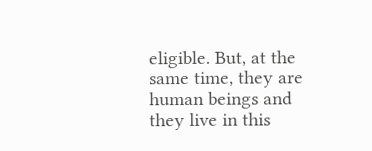eligible. But, at the same time, they are human beings and they live in this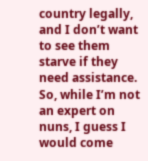country legally, and I don’t want to see them starve if they need assistance. So, while I’m not an expert on nuns, I guess I would come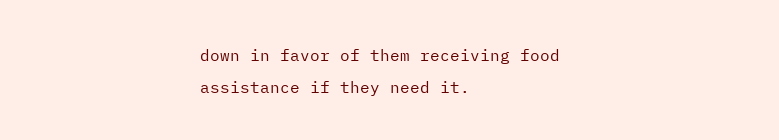down in favor of them receiving food assistance if they need it.